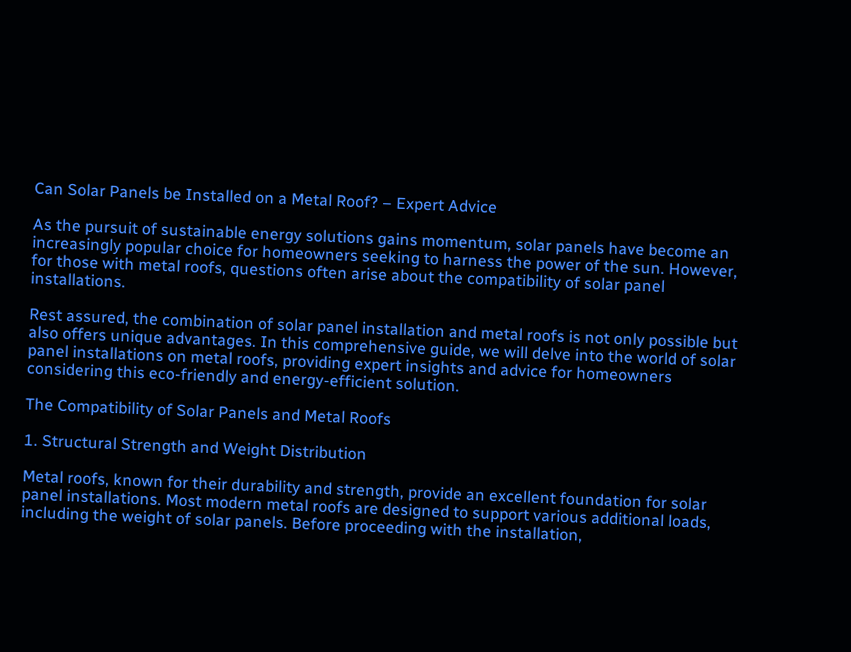Can Solar Panels be Installed on a Metal Roof? – Expert Advice

As the pursuit of sustainable energy solutions gains momentum, solar panels have become an increasingly popular choice for homeowners seeking to harness the power of the sun. However, for those with metal roofs, questions often arise about the compatibility of solar panel installations.

Rest assured, the combination of solar panel installation and metal roofs is not only possible but also offers unique advantages. In this comprehensive guide, we will delve into the world of solar panel installations on metal roofs, providing expert insights and advice for homeowners considering this eco-friendly and energy-efficient solution.

The Compatibility of Solar Panels and Metal Roofs

1. Structural Strength and Weight Distribution

Metal roofs, known for their durability and strength, provide an excellent foundation for solar panel installations. Most modern metal roofs are designed to support various additional loads, including the weight of solar panels. Before proceeding with the installation,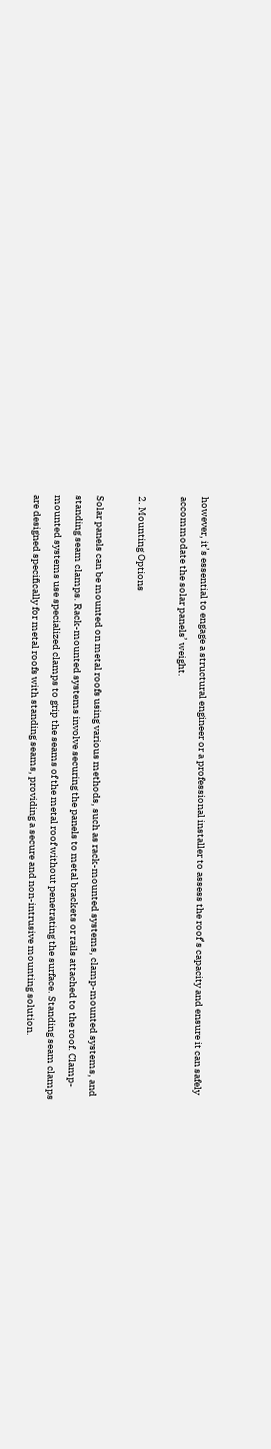however, it’s essential to engage a structural engineer or a professional installer to assess the roof’s capacity and ensure it can safely accommodate the solar panels’ weight.

2. Mounting Options

Solar panels can be mounted on metal roofs using various methods, such as rack-mounted systems, clamp-mounted systems, and standing seam clamps. Rack-mounted systems involve securing the panels to metal brackets or rails attached to the roof. Clamp-mounted systems use specialized clamps to grip the seams of the metal roof without penetrating the surface. Standing seam clamps are designed specifically for metal roofs with standing seams, providing a secure and non-intrusive mounting solution.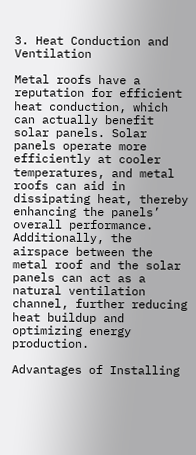3. Heat Conduction and Ventilation

Metal roofs have a reputation for efficient heat conduction, which can actually benefit solar panels. Solar panels operate more efficiently at cooler temperatures, and metal roofs can aid in dissipating heat, thereby enhancing the panels’ overall performance. Additionally, the airspace between the metal roof and the solar panels can act as a natural ventilation channel, further reducing heat buildup and optimizing energy production.

Advantages of Installing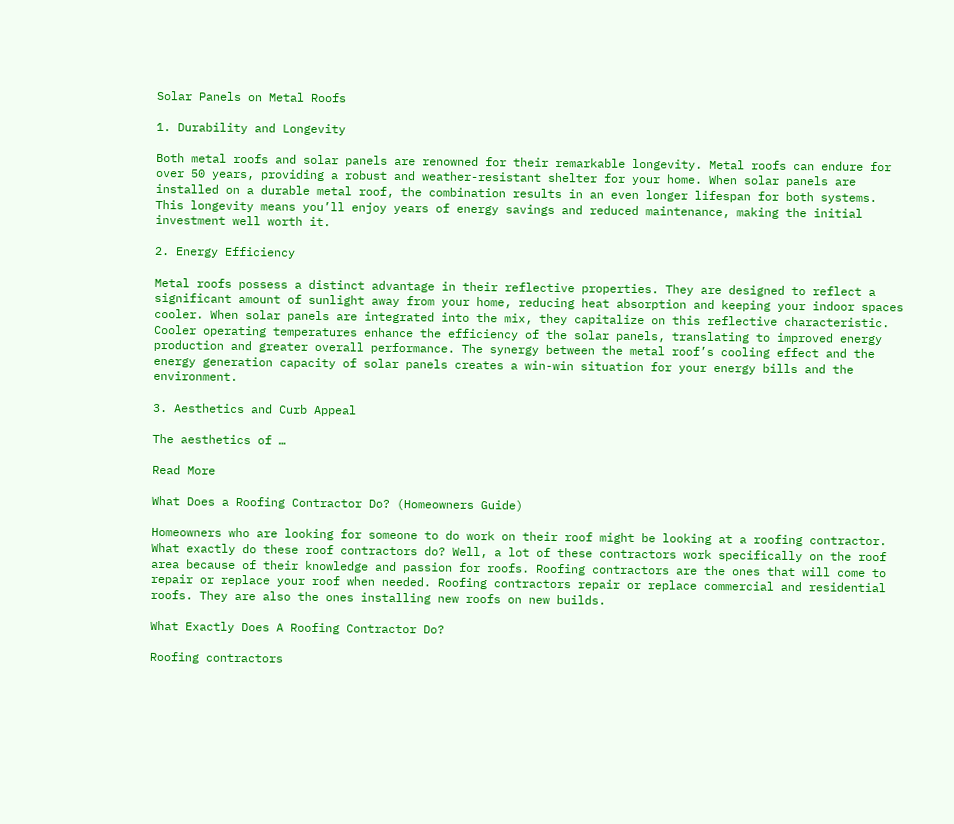Solar Panels on Metal Roofs

1. Durability and Longevity

Both metal roofs and solar panels are renowned for their remarkable longevity. Metal roofs can endure for over 50 years, providing a robust and weather-resistant shelter for your home. When solar panels are installed on a durable metal roof, the combination results in an even longer lifespan for both systems. This longevity means you’ll enjoy years of energy savings and reduced maintenance, making the initial investment well worth it.

2. Energy Efficiency

Metal roofs possess a distinct advantage in their reflective properties. They are designed to reflect a significant amount of sunlight away from your home, reducing heat absorption and keeping your indoor spaces cooler. When solar panels are integrated into the mix, they capitalize on this reflective characteristic. Cooler operating temperatures enhance the efficiency of the solar panels, translating to improved energy production and greater overall performance. The synergy between the metal roof’s cooling effect and the energy generation capacity of solar panels creates a win-win situation for your energy bills and the environment.

3. Aesthetics and Curb Appeal

The aesthetics of …

Read More

What Does a Roofing Contractor Do? (Homeowners Guide)

Homeowners who are looking for someone to do work on their roof might be looking at a roofing contractor. What exactly do these roof contractors do? Well, a lot of these contractors work specifically on the roof area because of their knowledge and passion for roofs. Roofing contractors are the ones that will come to repair or replace your roof when needed. Roofing contractors repair or replace commercial and residential roofs. They are also the ones installing new roofs on new builds.

What Exactly Does A Roofing Contractor Do?

Roofing contractors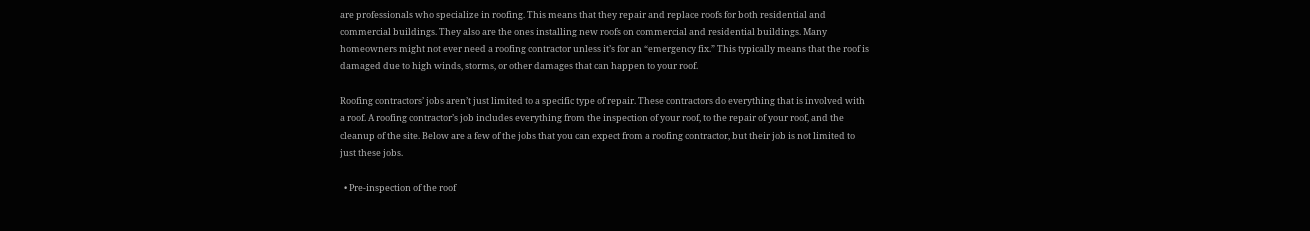are professionals who specialize in roofing. This means that they repair and replace roofs for both residential and commercial buildings. They also are the ones installing new roofs on commercial and residential buildings. Many homeowners might not ever need a roofing contractor unless it’s for an “emergency fix.” This typically means that the roof is damaged due to high winds, storms, or other damages that can happen to your roof.

Roofing contractors’ jobs aren’t just limited to a specific type of repair. These contractors do everything that is involved with a roof. A roofing contractor’s job includes everything from the inspection of your roof, to the repair of your roof, and the cleanup of the site. Below are a few of the jobs that you can expect from a roofing contractor, but their job is not limited to just these jobs.

  • Pre-inspection of the roof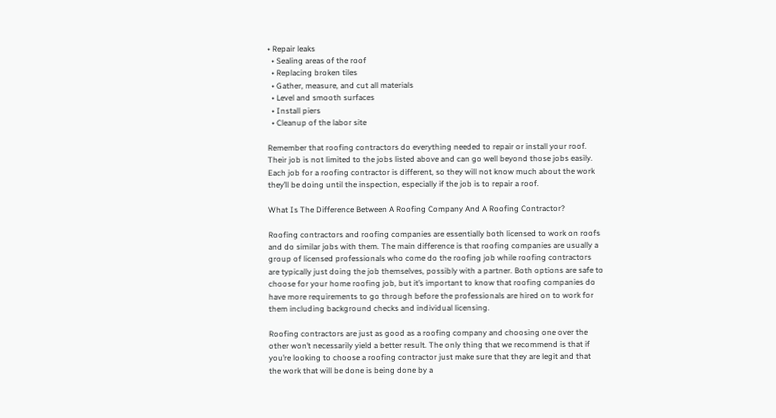• Repair leaks
  • Sealing areas of the roof
  • Replacing broken tiles
  • Gather, measure, and cut all materials
  • Level and smooth surfaces
  • Install piers
  • Cleanup of the labor site

Remember that roofing contractors do everything needed to repair or install your roof. Their job is not limited to the jobs listed above and can go well beyond those jobs easily. Each job for a roofing contractor is different, so they will not know much about the work they’ll be doing until the inspection, especially if the job is to repair a roof.

What Is The Difference Between A Roofing Company And A Roofing Contractor?

Roofing contractors and roofing companies are essentially both licensed to work on roofs and do similar jobs with them. The main difference is that roofing companies are usually a group of licensed professionals who come do the roofing job while roofing contractors are typically just doing the job themselves, possibly with a partner. Both options are safe to choose for your home roofing job, but it’s important to know that roofing companies do have more requirements to go through before the professionals are hired on to work for them including background checks and individual licensing.

Roofing contractors are just as good as a roofing company and choosing one over the other won’t necessarily yield a better result. The only thing that we recommend is that if you’re looking to choose a roofing contractor just make sure that they are legit and that the work that will be done is being done by a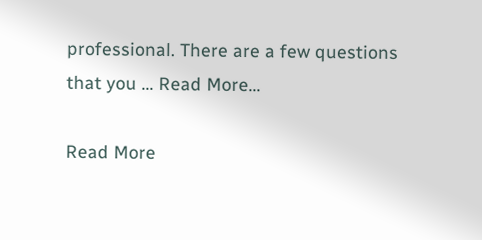professional. There are a few questions that you … Read More...

Read More